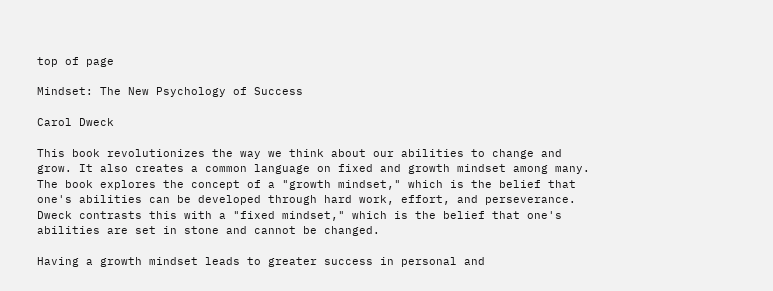top of page

Mindset: The New Psychology of Success

Carol Dweck

This book revolutionizes the way we think about our abilities to change and grow. It also creates a common language on fixed and growth mindset among many. The book explores the concept of a "growth mindset," which is the belief that one's abilities can be developed through hard work, effort, and perseverance. Dweck contrasts this with a "fixed mindset," which is the belief that one's abilities are set in stone and cannot be changed.

Having a growth mindset leads to greater success in personal and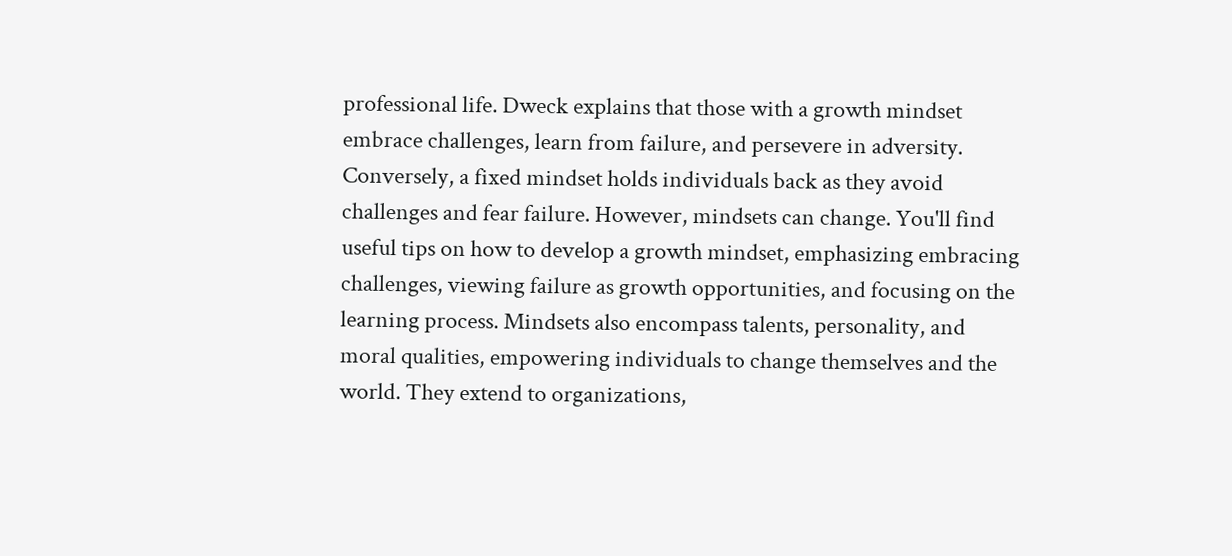professional life. Dweck explains that those with a growth mindset embrace challenges, learn from failure, and persevere in adversity. Conversely, a fixed mindset holds individuals back as they avoid challenges and fear failure. However, mindsets can change. You'll find useful tips on how to develop a growth mindset, emphasizing embracing challenges, viewing failure as growth opportunities, and focusing on the learning process. Mindsets also encompass talents, personality, and moral qualities, empowering individuals to change themselves and the world. They extend to organizations,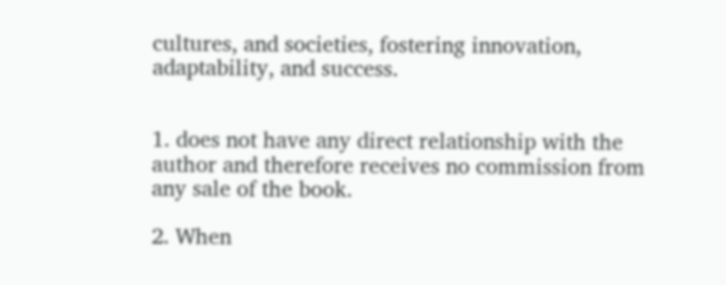cultures, and societies, fostering innovation, adaptability, and success.


1. does not have any direct relationship with the author and therefore receives no commission from any sale of the book.

2. When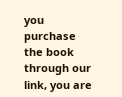you purchase the book through our link, you are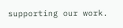supporting our work.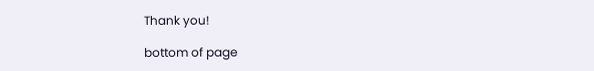Thank you!

bottom of page